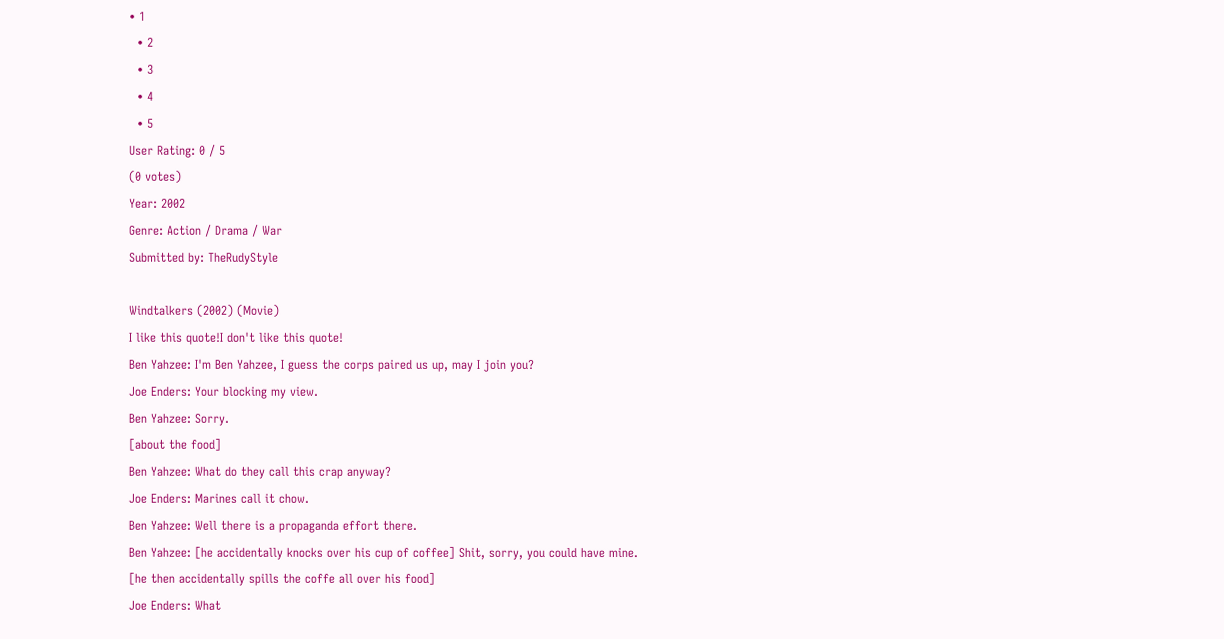• 1
  • 2
  • 3
  • 4
  • 5
User Rating: 0 / 5
(0 votes)
Year: 2002
Genre: Action / Drama / War
Submitted by: TheRudyStyle

Windtalkers (2002) (Movie)
I like this quote!I don't like this quote!
Ben Yahzee: I'm Ben Yahzee, I guess the corps paired us up, may I join you?
Joe Enders: Your blocking my view.
Ben Yahzee: Sorry.
[about the food]
Ben Yahzee: What do they call this crap anyway?
Joe Enders: Marines call it chow.
Ben Yahzee: Well there is a propaganda effort there.
Ben Yahzee: [he accidentally knocks over his cup of coffee] Shit, sorry, you could have mine.
[he then accidentally spills the coffe all over his food]
Joe Enders: What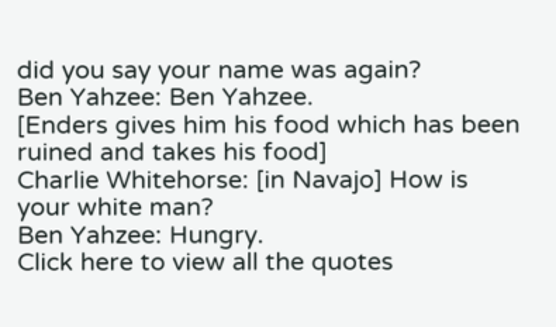did you say your name was again?
Ben Yahzee: Ben Yahzee.
[Enders gives him his food which has been ruined and takes his food]
Charlie Whitehorse: [in Navajo] How is your white man?
Ben Yahzee: Hungry.
Click here to view all the quotes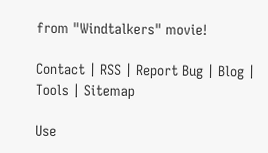from "Windtalkers" movie!

Contact | RSS | Report Bug | Blog | Tools | Sitemap

Use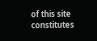of this site constitutes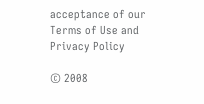acceptance of our Terms of Use and Privacy Policy

© 2008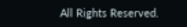All Rights Reserved.